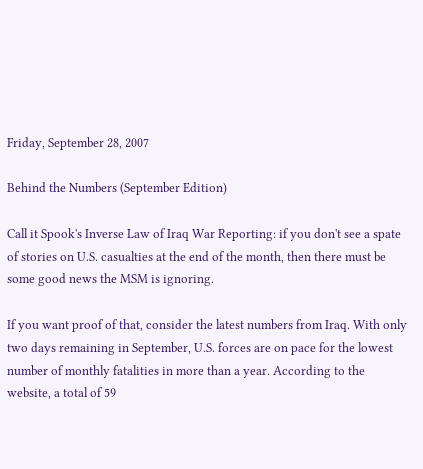Friday, September 28, 2007

Behind the Numbers (September Edition)

Call it Spook's Inverse Law of Iraq War Reporting: if you don't see a spate of stories on U.S. casualties at the end of the month, then there must be some good news the MSM is ignoring.

If you want proof of that, consider the latest numbers from Iraq. With only two days remaining in September, U.S. forces are on pace for the lowest number of monthly fatalities in more than a year. According to the website, a total of 59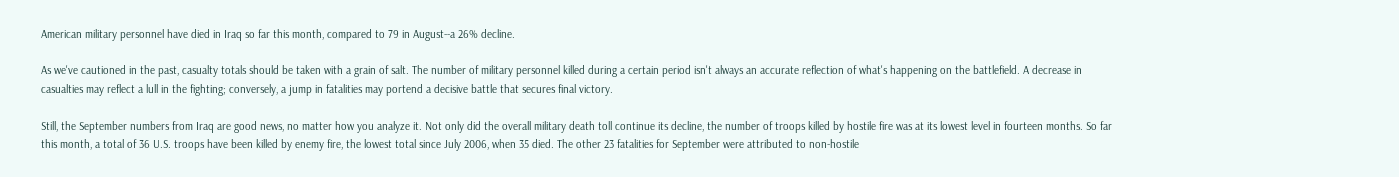American military personnel have died in Iraq so far this month, compared to 79 in August--a 26% decline.

As we've cautioned in the past, casualty totals should be taken with a grain of salt. The number of military personnel killed during a certain period isn't always an accurate reflection of what's happening on the battlefield. A decrease in casualties may reflect a lull in the fighting; conversely, a jump in fatalities may portend a decisive battle that secures final victory.

Still, the September numbers from Iraq are good news, no matter how you analyze it. Not only did the overall military death toll continue its decline, the number of troops killed by hostile fire was at its lowest level in fourteen months. So far this month, a total of 36 U.S. troops have been killed by enemy fire, the lowest total since July 2006, when 35 died. The other 23 fatalities for September were attributed to non-hostile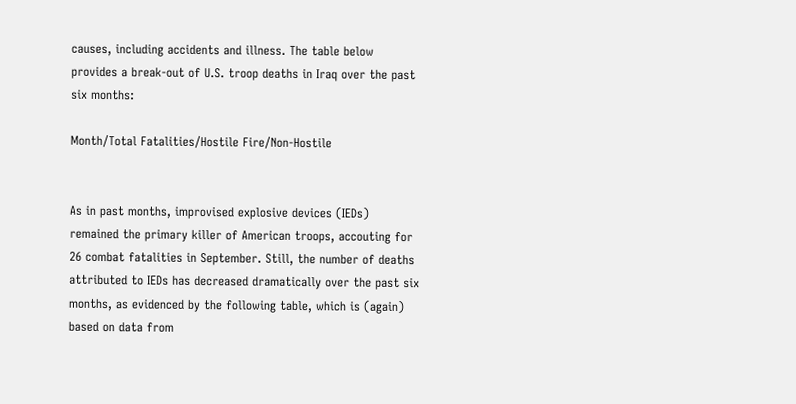causes, including accidents and illness. The table below provides a break-out of U.S. troop deaths in Iraq over the past six months:

Month/Total Fatalities/Hostile Fire/Non-Hostile


As in past months, improvised explosive devices (IEDs) remained the primary killer of American troops, accouting for 26 combat fatalities in September. Still, the number of deaths attributed to IEDs has decreased dramatically over the past six months, as evidenced by the following table, which is (again) based on data from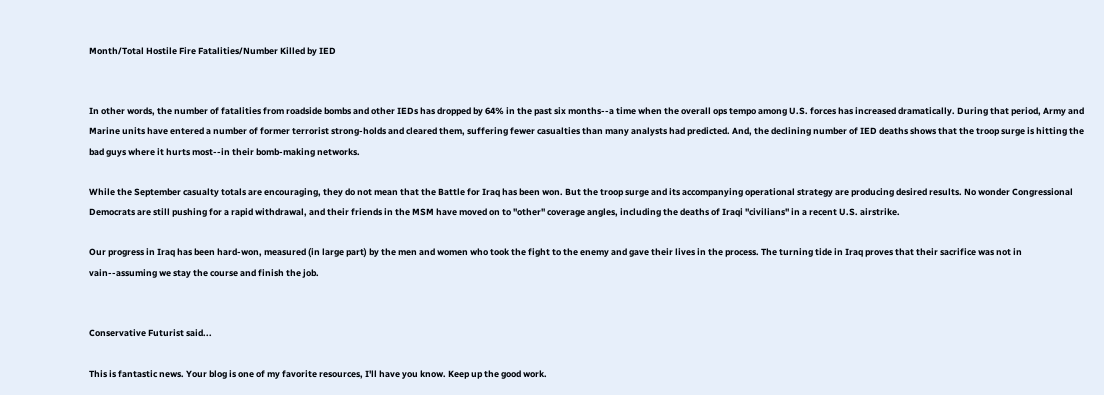Month/Total Hostile Fire Fatalities/Number Killed by IED


In other words, the number of fatalities from roadside bombs and other IEDs has dropped by 64% in the past six months--a time when the overall ops tempo among U.S. forces has increased dramatically. During that period, Army and Marine units have entered a number of former terrorist strong-holds and cleared them, suffering fewer casualties than many analysts had predicted. And, the declining number of IED deaths shows that the troop surge is hitting the bad guys where it hurts most--in their bomb-making networks.

While the September casualty totals are encouraging, they do not mean that the Battle for Iraq has been won. But the troop surge and its accompanying operational strategy are producing desired results. No wonder Congressional Democrats are still pushing for a rapid withdrawal, and their friends in the MSM have moved on to "other" coverage angles, including the deaths of Iraqi "civilians" in a recent U.S. airstrike.

Our progress in Iraq has been hard-won, measured (in large part) by the men and women who took the fight to the enemy and gave their lives in the process. The turning tide in Iraq proves that their sacrifice was not in vain--assuming we stay the course and finish the job.


Conservative Futurist said...

This is fantastic news. Your blog is one of my favorite resources, I'll have you know. Keep up the good work.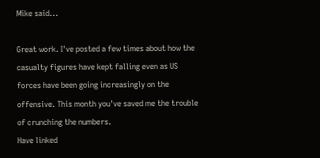Mike said...

Great work. I've posted a few times about how the casualty figures have kept falling even as US forces have been going increasingly on the offensive. This month you've saved me the trouble of crunching the numbers.
Have linked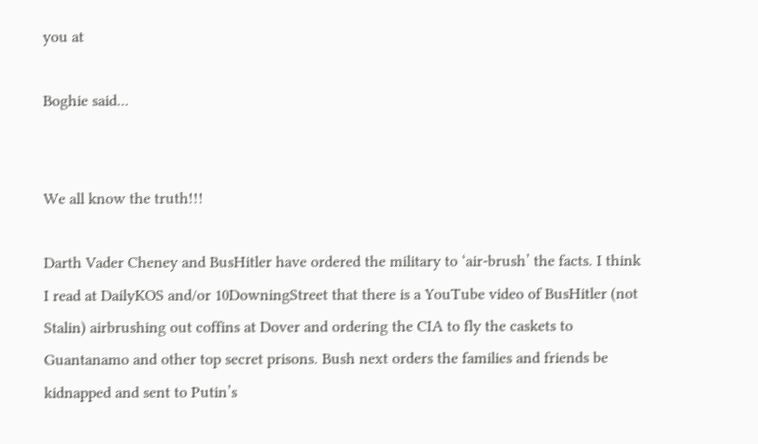you at

Boghie said...


We all know the truth!!!

Darth Vader Cheney and BusHitler have ordered the military to ‘air-brush’ the facts. I think I read at DailyKOS and/or 10DowningStreet that there is a YouTube video of BusHitler (not Stalin) airbrushing out coffins at Dover and ordering the CIA to fly the caskets to Guantanamo and other top secret prisons. Bush next orders the families and friends be kidnapped and sent to Putin’s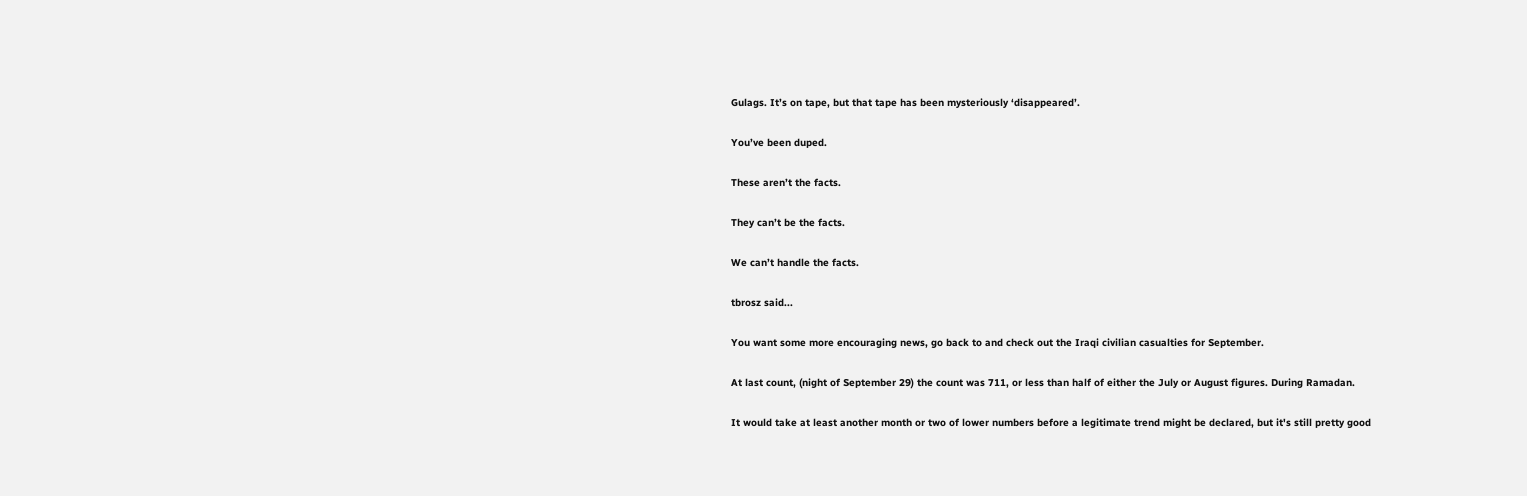Gulags. It’s on tape, but that tape has been mysteriously ‘disappeared’.

You’ve been duped.

These aren’t the facts.

They can’t be the facts.

We can’t handle the facts.

tbrosz said...

You want some more encouraging news, go back to and check out the Iraqi civilian casualties for September.

At last count, (night of September 29) the count was 711, or less than half of either the July or August figures. During Ramadan.

It would take at least another month or two of lower numbers before a legitimate trend might be declared, but it's still pretty good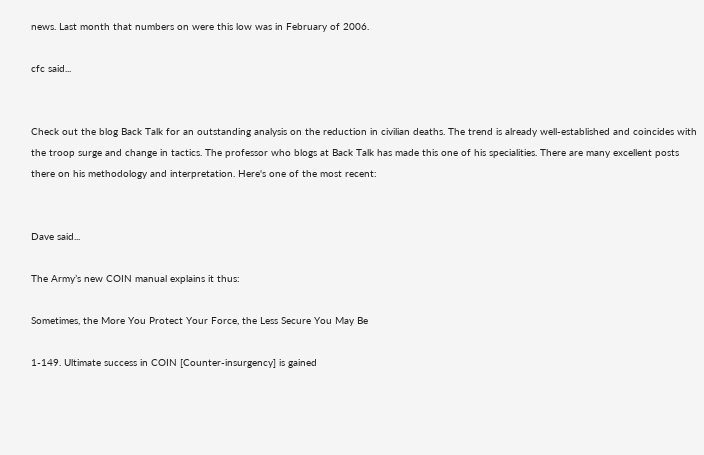news. Last month that numbers on were this low was in February of 2006.

cfc said...


Check out the blog Back Talk for an outstanding analysis on the reduction in civilian deaths. The trend is already well-established and coincides with the troop surge and change in tactics. The professor who blogs at Back Talk has made this one of his specialities. There are many excellent posts there on his methodology and interpretation. Here's one of the most recent:


Dave said...

The Army’s new COIN manual explains it thus:

Sometimes, the More You Protect Your Force, the Less Secure You May Be

1-149. Ultimate success in COIN [Counter-insurgency] is gained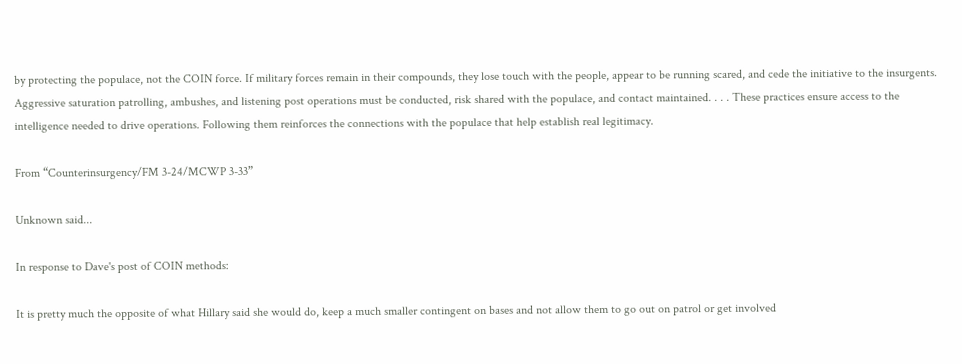by protecting the populace, not the COIN force. If military forces remain in their compounds, they lose touch with the people, appear to be running scared, and cede the initiative to the insurgents. Aggressive saturation patrolling, ambushes, and listening post operations must be conducted, risk shared with the populace, and contact maintained. . . . These practices ensure access to the intelligence needed to drive operations. Following them reinforces the connections with the populace that help establish real legitimacy.

From “Counterinsurgency/FM 3-24/MCWP 3-33”

Unknown said...

In response to Dave's post of COIN methods:

It is pretty much the opposite of what Hillary said she would do, keep a much smaller contingent on bases and not allow them to go out on patrol or get involved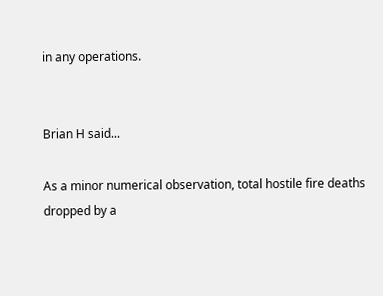in any operations.


Brian H said...

As a minor numerical observation, total hostile fire deaths dropped by a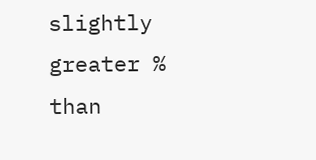slightly greater % than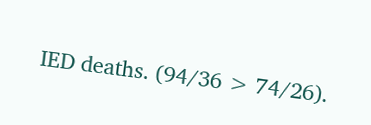IED deaths. (94/36 > 74/26).